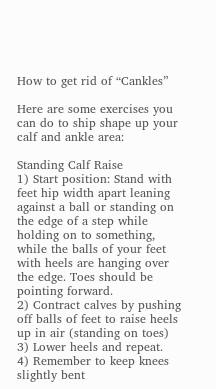How to get rid of “Cankles”

Here are some exercises you can do to ship shape up your calf and ankle area:

Standing Calf Raise
1) Start position: Stand with feet hip width apart leaning against a ball or standing on the edge of a step while holding on to something, while the balls of your feet with heels are hanging over the edge. Toes should be pointing forward.
2) Contract calves by pushing off balls of feet to raise heels up in air (standing on toes)
3) Lower heels and repeat.
4) Remember to keep knees slightly bent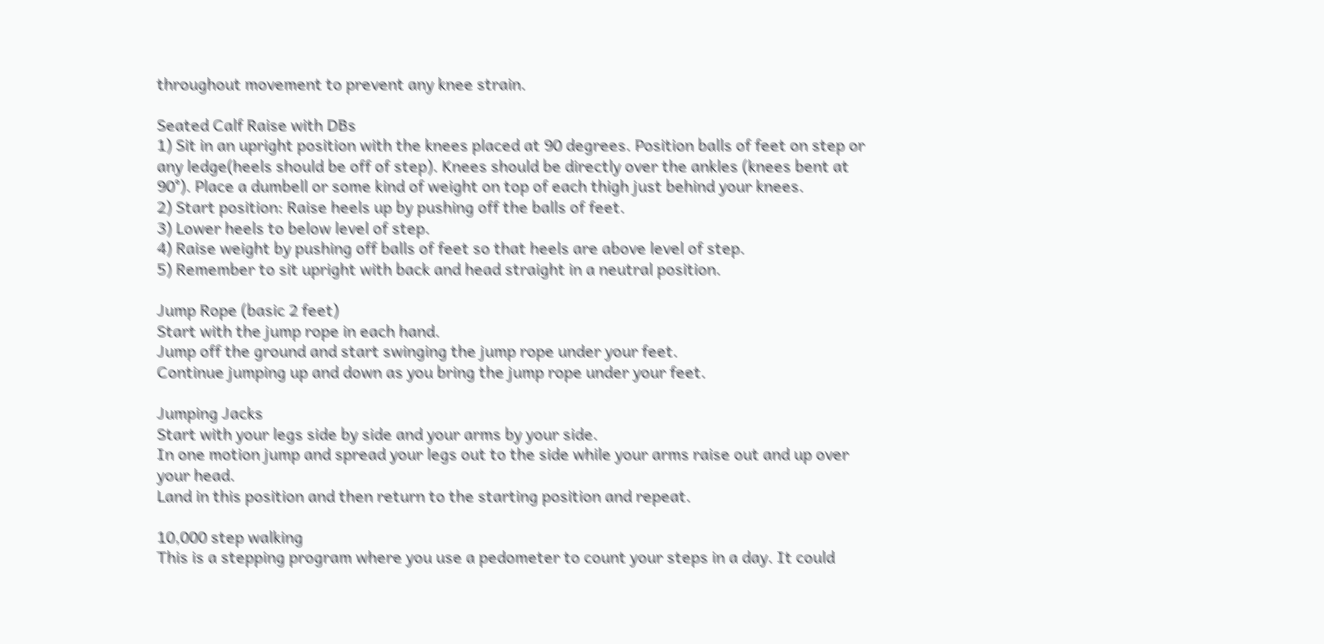throughout movement to prevent any knee strain.

Seated Calf Raise with DBs
1) Sit in an upright position with the knees placed at 90 degrees. Position balls of feet on step or any ledge(heels should be off of step). Knees should be directly over the ankles (knees bent at 90°). Place a dumbell or some kind of weight on top of each thigh just behind your knees.
2) Start position: Raise heels up by pushing off the balls of feet.
3) Lower heels to below level of step.
4) Raise weight by pushing off balls of feet so that heels are above level of step.
5) Remember to sit upright with back and head straight in a neutral position.

Jump Rope (basic 2 feet)
Start with the jump rope in each hand.
Jump off the ground and start swinging the jump rope under your feet.
Continue jumping up and down as you bring the jump rope under your feet.

Jumping Jacks
Start with your legs side by side and your arms by your side.
In one motion jump and spread your legs out to the side while your arms raise out and up over your head.
Land in this position and then return to the starting position and repeat.

10,000 step walking
This is a stepping program where you use a pedometer to count your steps in a day. It could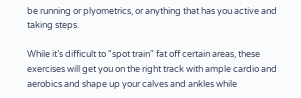be running or plyometrics, or anything that has you active and taking steps.

While it’s difficult to "spot train" fat off certain areas, these exercises will get you on the right track with ample cardio and aerobics and shape up your calves and ankles while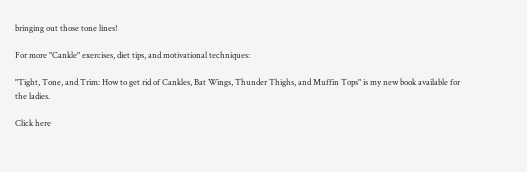bringing out those tone lines!

For more "Cankle" exercises, diet tips, and motivational techniques:

"Tight, Tone, and Trim: How to get rid of Cankles, Bat Wings, Thunder Thighs, and Muffin Tops" is my new book available for the ladies.

Click here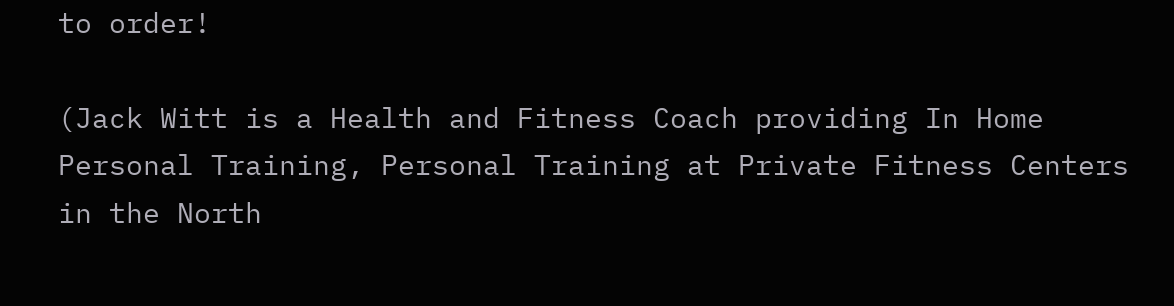to order!

(Jack Witt is a Health and Fitness Coach providing In Home Personal Training, Personal Training at Private Fitness Centers in the North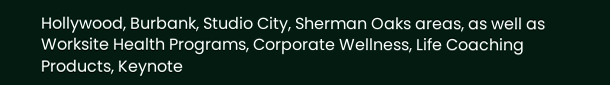Hollywood, Burbank, Studio City, Sherman Oaks areas, as well as Worksite Health Programs, Corporate Wellness, Life Coaching Products, Keynote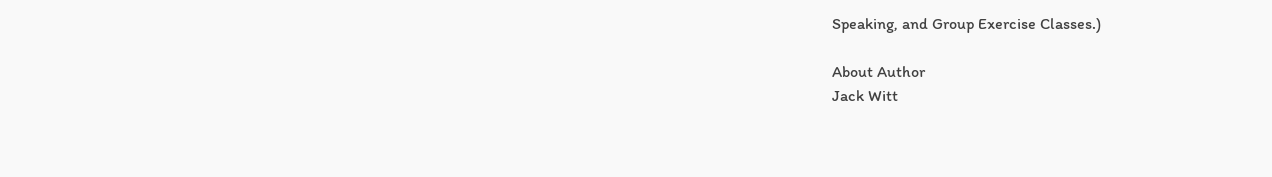Speaking, and Group Exercise Classes.)

About Author
Jack Witt